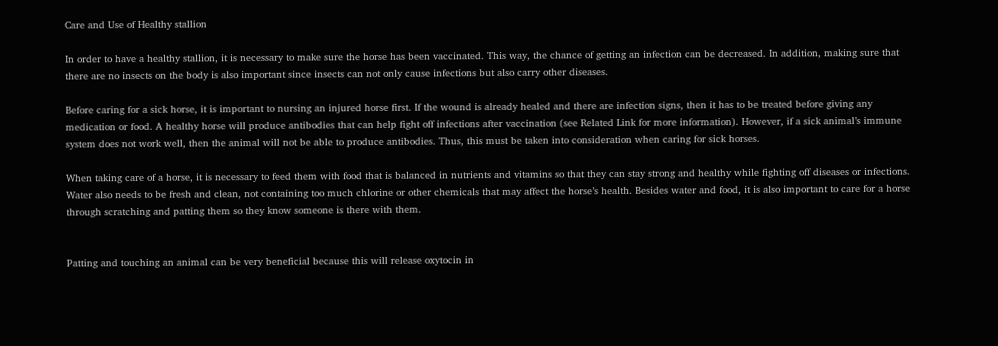Care and Use of Healthy stallion

In order to have a healthy stallion, it is necessary to make sure the horse has been vaccinated. This way, the chance of getting an infection can be decreased. In addition, making sure that there are no insects on the body is also important since insects can not only cause infections but also carry other diseases.

Before caring for a sick horse, it is important to nursing an injured horse first. If the wound is already healed and there are infection signs, then it has to be treated before giving any medication or food. A healthy horse will produce antibodies that can help fight off infections after vaccination (see Related Link for more information). However, if a sick animal’s immune system does not work well, then the animal will not be able to produce antibodies. Thus, this must be taken into consideration when caring for sick horses.

When taking care of a horse, it is necessary to feed them with food that is balanced in nutrients and vitamins so that they can stay strong and healthy while fighting off diseases or infections. Water also needs to be fresh and clean, not containing too much chlorine or other chemicals that may affect the horse’s health. Besides water and food, it is also important to care for a horse through scratching and patting them so they know someone is there with them.


Patting and touching an animal can be very beneficial because this will release oxytocin in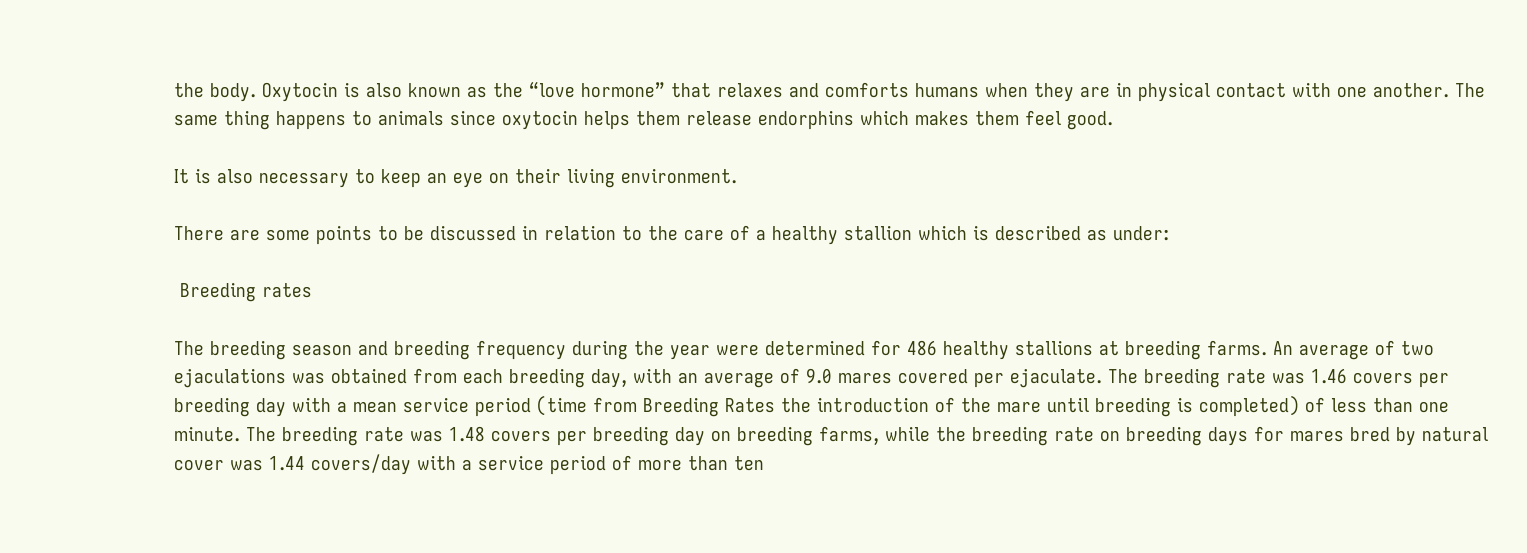the body. Oxytocin is also known as the “love hormone” that relaxes and comforts humans when they are in physical contact with one another. The same thing happens to animals since oxytocin helps them release endorphins which makes them feel good.

It is also necessary to keep an eye on their living environment.

There are some points to be discussed in relation to the care of a healthy stallion which is described as under:

 Breeding rates

The breeding season and breeding frequency during the year were determined for 486 healthy stallions at breeding farms. An average of two ejaculations was obtained from each breeding day, with an average of 9.0 mares covered per ejaculate. The breeding rate was 1.46 covers per breeding day with a mean service period (time from Breeding Rates the introduction of the mare until breeding is completed) of less than one minute. The breeding rate was 1.48 covers per breeding day on breeding farms, while the breeding rate on breeding days for mares bred by natural cover was 1.44 covers/day with a service period of more than ten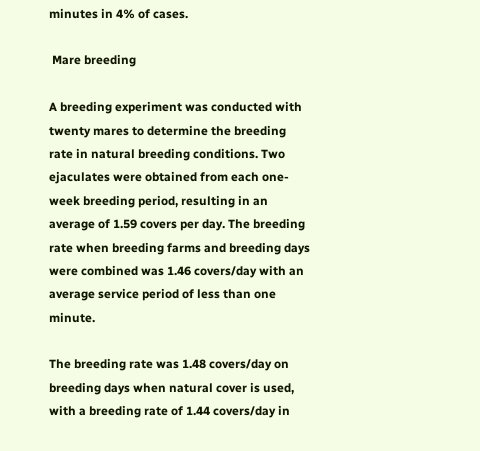minutes in 4% of cases.

 Mare breeding

A breeding experiment was conducted with twenty mares to determine the breeding rate in natural breeding conditions. Two ejaculates were obtained from each one-week breeding period, resulting in an average of 1.59 covers per day. The breeding rate when breeding farms and breeding days were combined was 1.46 covers/day with an average service period of less than one minute.

The breeding rate was 1.48 covers/day on breeding days when natural cover is used, with a breeding rate of 1.44 covers/day in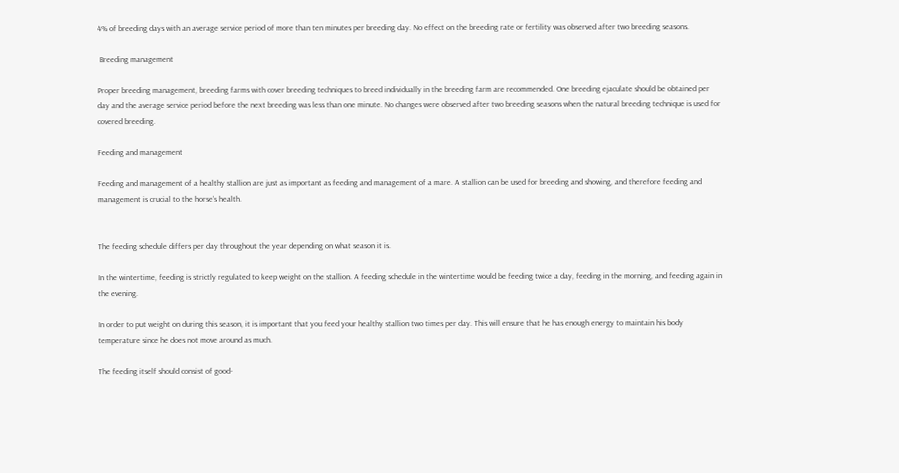4% of breeding days with an average service period of more than ten minutes per breeding day. No effect on the breeding rate or fertility was observed after two breeding seasons.

 Breeding management

Proper breeding management, breeding farms with cover breeding techniques to breed individually in the breeding farm are recommended. One breeding ejaculate should be obtained per day and the average service period before the next breeding was less than one minute. No changes were observed after two breeding seasons when the natural breeding technique is used for covered breeding.

Feeding and management

Feeding and management of a healthy stallion are just as important as feeding and management of a mare. A stallion can be used for breeding and showing, and therefore feeding and management is crucial to the horse’s health.


The feeding schedule differs per day throughout the year depending on what season it is.

In the wintertime, feeding is strictly regulated to keep weight on the stallion. A feeding schedule in the wintertime would be feeding twice a day, feeding in the morning, and feeding again in the evening.

In order to put weight on during this season, it is important that you feed your healthy stallion two times per day. This will ensure that he has enough energy to maintain his body temperature since he does not move around as much.

The feeding itself should consist of good-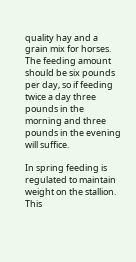quality hay and a grain mix for horses. The feeding amount should be six pounds per day, so if feeding twice a day three pounds in the morning and three pounds in the evening will suffice.

In spring feeding is regulated to maintain weight on the stallion. This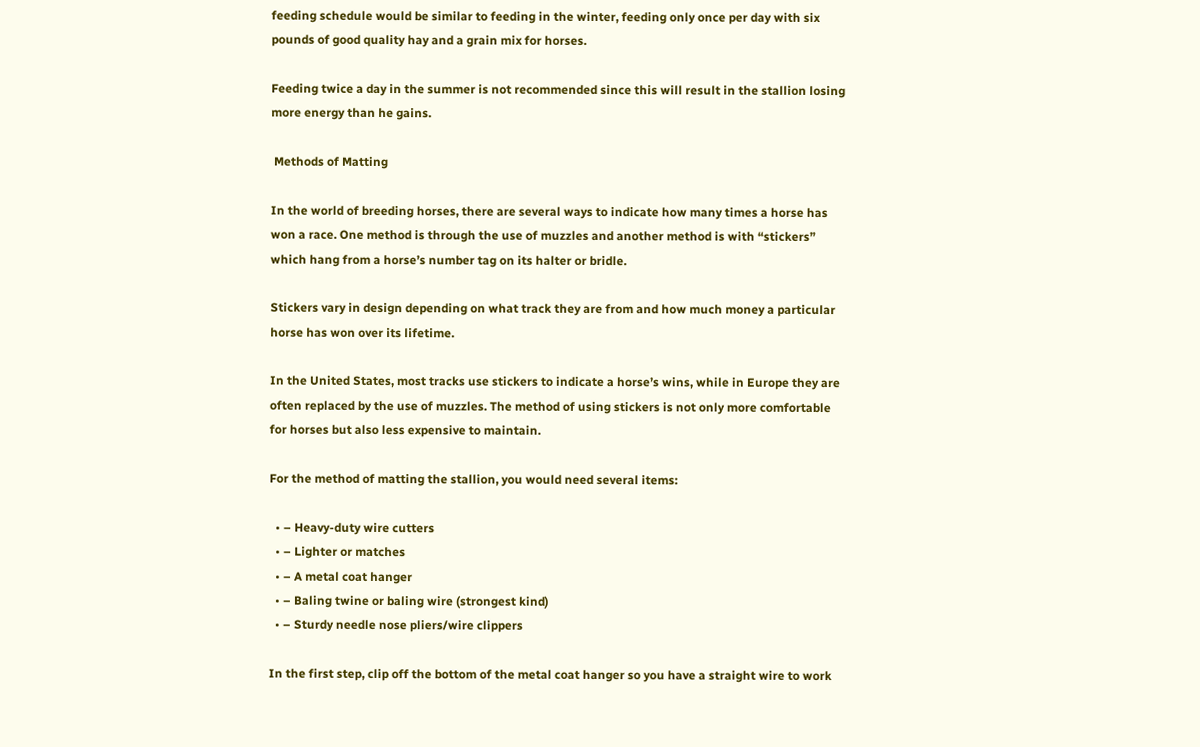feeding schedule would be similar to feeding in the winter, feeding only once per day with six pounds of good quality hay and a grain mix for horses.

Feeding twice a day in the summer is not recommended since this will result in the stallion losing more energy than he gains.

 Methods of Matting

In the world of breeding horses, there are several ways to indicate how many times a horse has won a race. One method is through the use of muzzles and another method is with “stickers” which hang from a horse’s number tag on its halter or bridle.

Stickers vary in design depending on what track they are from and how much money a particular horse has won over its lifetime.

In the United States, most tracks use stickers to indicate a horse’s wins, while in Europe they are often replaced by the use of muzzles. The method of using stickers is not only more comfortable for horses but also less expensive to maintain.

For the method of matting the stallion, you would need several items:

  • – Heavy-duty wire cutters
  • – Lighter or matches
  • – A metal coat hanger
  • – Baling twine or baling wire (strongest kind)
  • – Sturdy needle nose pliers/wire clippers

In the first step, clip off the bottom of the metal coat hanger so you have a straight wire to work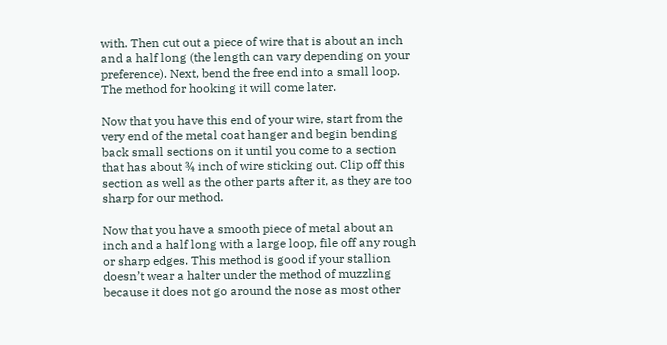with. Then cut out a piece of wire that is about an inch and a half long (the length can vary depending on your preference). Next, bend the free end into a small loop. The method for hooking it will come later.

Now that you have this end of your wire, start from the very end of the metal coat hanger and begin bending back small sections on it until you come to a section that has about ¾ inch of wire sticking out. Clip off this section as well as the other parts after it, as they are too sharp for our method.

Now that you have a smooth piece of metal about an inch and a half long with a large loop, file off any rough or sharp edges. This method is good if your stallion doesn’t wear a halter under the method of muzzling because it does not go around the nose as most other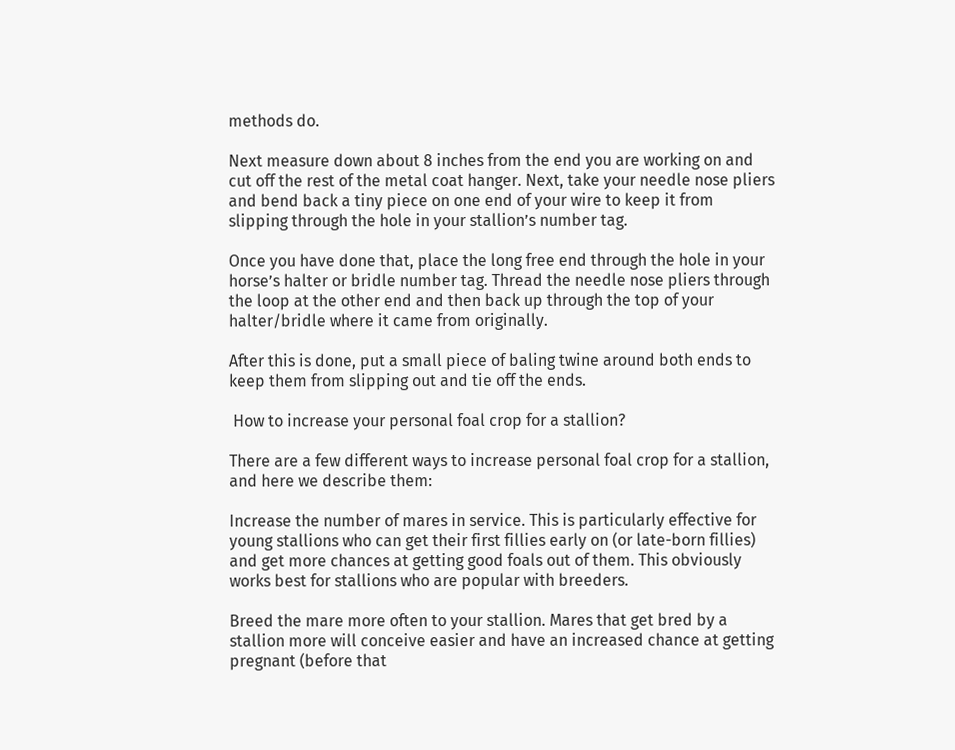methods do.

Next measure down about 8 inches from the end you are working on and cut off the rest of the metal coat hanger. Next, take your needle nose pliers and bend back a tiny piece on one end of your wire to keep it from slipping through the hole in your stallion’s number tag.

Once you have done that, place the long free end through the hole in your horse’s halter or bridle number tag. Thread the needle nose pliers through the loop at the other end and then back up through the top of your halter/bridle where it came from originally.

After this is done, put a small piece of baling twine around both ends to keep them from slipping out and tie off the ends.

 How to increase your personal foal crop for a stallion?

There are a few different ways to increase personal foal crop for a stallion, and here we describe them:

Increase the number of mares in service. This is particularly effective for young stallions who can get their first fillies early on (or late-born fillies) and get more chances at getting good foals out of them. This obviously works best for stallions who are popular with breeders.

Breed the mare more often to your stallion. Mares that get bred by a stallion more will conceive easier and have an increased chance at getting pregnant (before that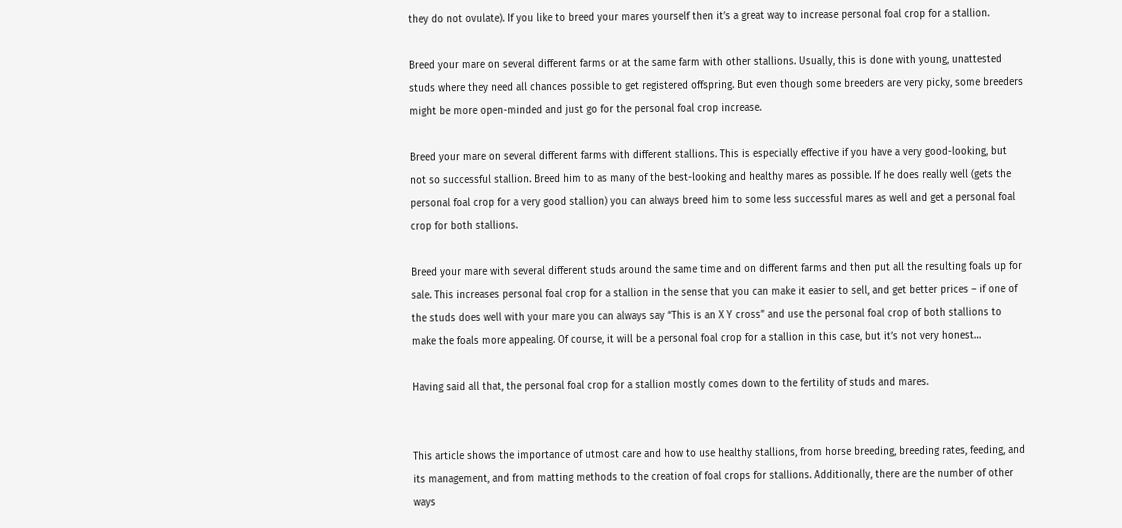they do not ovulate). If you like to breed your mares yourself then it’s a great way to increase personal foal crop for a stallion.

Breed your mare on several different farms or at the same farm with other stallions. Usually, this is done with young, unattested studs where they need all chances possible to get registered offspring. But even though some breeders are very picky, some breeders might be more open-minded and just go for the personal foal crop increase.

Breed your mare on several different farms with different stallions. This is especially effective if you have a very good-looking, but not so successful stallion. Breed him to as many of the best-looking and healthy mares as possible. If he does really well (gets the personal foal crop for a very good stallion) you can always breed him to some less successful mares as well and get a personal foal crop for both stallions.

Breed your mare with several different studs around the same time and on different farms and then put all the resulting foals up for sale. This increases personal foal crop for a stallion in the sense that you can make it easier to sell, and get better prices – if one of the studs does well with your mare you can always say “This is an X Y cross” and use the personal foal crop of both stallions to make the foals more appealing. Of course, it will be a personal foal crop for a stallion in this case, but it’s not very honest…

Having said all that, the personal foal crop for a stallion mostly comes down to the fertility of studs and mares.


This article shows the importance of utmost care and how to use healthy stallions, from horse breeding, breeding rates, feeding, and its management, and from matting methods to the creation of foal crops for stallions. Additionally, there are the number of other ways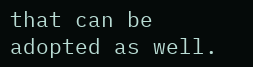that can be adopted as well.